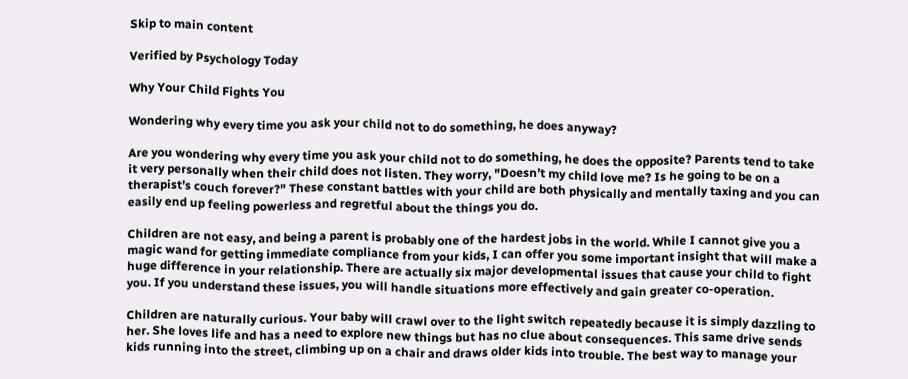Skip to main content

Verified by Psychology Today

Why Your Child Fights You

Wondering why every time you ask your child not to do something, he does anyway?

Are you wondering why every time you ask your child not to do something, he does the opposite? Parents tend to take it very personally when their child does not listen. They worry, "Doesn’t my child love me? Is he going to be on a therapist’s couch forever?" These constant battles with your child are both physically and mentally taxing and you can easily end up feeling powerless and regretful about the things you do.

Children are not easy, and being a parent is probably one of the hardest jobs in the world. While I cannot give you a magic wand for getting immediate compliance from your kids, I can offer you some important insight that will make a huge difference in your relationship. There are actually six major developmental issues that cause your child to fight you. If you understand these issues, you will handle situations more effectively and gain greater co-operation.

Children are naturally curious. Your baby will crawl over to the light switch repeatedly because it is simply dazzling to her. She loves life and has a need to explore new things but has no clue about consequences. This same drive sends kids running into the street, climbing up on a chair and draws older kids into trouble. The best way to manage your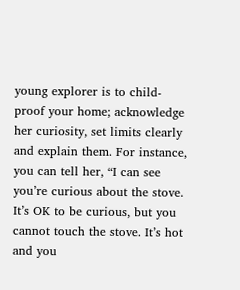young explorer is to child-proof your home; acknowledge her curiosity, set limits clearly and explain them. For instance, you can tell her, “I can see you’re curious about the stove. It’s OK to be curious, but you cannot touch the stove. It’s hot and you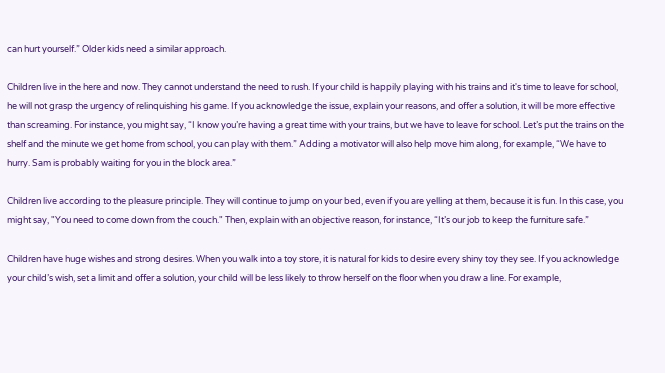can hurt yourself.” Older kids need a similar approach.

Children live in the here and now. They cannot understand the need to rush. If your child is happily playing with his trains and it's time to leave for school, he will not grasp the urgency of relinquishing his game. If you acknowledge the issue, explain your reasons, and offer a solution, it will be more effective than screaming. For instance, you might say, “I know you’re having a great time with your trains, but we have to leave for school. Let’s put the trains on the shelf and the minute we get home from school, you can play with them.” Adding a motivator will also help move him along, for example, “We have to hurry. Sam is probably waiting for you in the block area.”

Children live according to the pleasure principle. They will continue to jump on your bed, even if you are yelling at them, because it is fun. In this case, you might say, "You need to come down from the couch." Then, explain with an objective reason, for instance, “It’s our job to keep the furniture safe.”

Children have huge wishes and strong desires. When you walk into a toy store, it is natural for kids to desire every shiny toy they see. If you acknowledge your child’s wish, set a limit and offer a solution, your child will be less likely to throw herself on the floor when you draw a line. For example,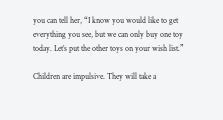you can tell her, “I know you would like to get everything you see, but we can only buy one toy today. Let’s put the other toys on your wish list.”

Children are impulsive. They will take a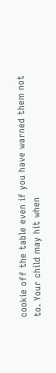cookie off the table even if you have warned them not to. Your child may hit when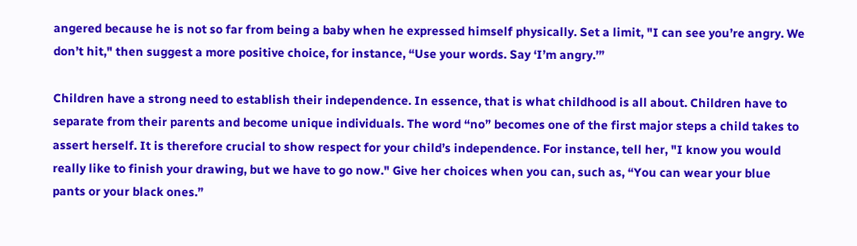angered because he is not so far from being a baby when he expressed himself physically. Set a limit, "I can see you’re angry. We don’t hit," then suggest a more positive choice, for instance, “Use your words. Say ‘I’m angry.’”

Children have a strong need to establish their independence. In essence, that is what childhood is all about. Children have to separate from their parents and become unique individuals. The word “no” becomes one of the first major steps a child takes to assert herself. It is therefore crucial to show respect for your child’s independence. For instance, tell her, "I know you would really like to finish your drawing, but we have to go now." Give her choices when you can, such as, “You can wear your blue pants or your black ones.”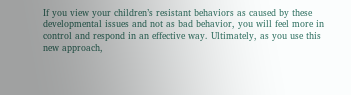If you view your children’s resistant behaviors as caused by these developmental issues and not as bad behavior, you will feel more in control and respond in an effective way. Ultimately, as you use this new approach,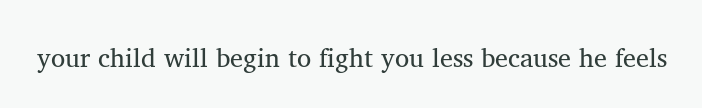your child will begin to fight you less because he feels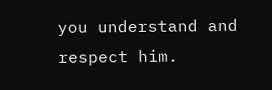you understand and respect him.